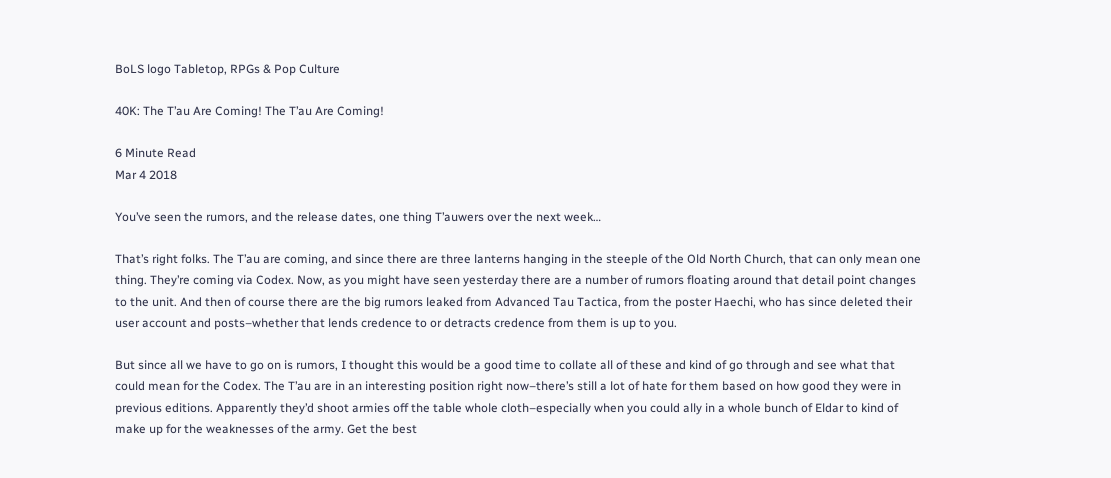BoLS logo Tabletop, RPGs & Pop Culture

40K: The T’au Are Coming! The T’au Are Coming!

6 Minute Read
Mar 4 2018

You’ve seen the rumors, and the release dates, one thing T’auwers over the next week…

That’s right folks. The T’au are coming, and since there are three lanterns hanging in the steeple of the Old North Church, that can only mean one thing. They’re coming via Codex. Now, as you might have seen yesterday there are a number of rumors floating around that detail point changes to the unit. And then of course there are the big rumors leaked from Advanced Tau Tactica, from the poster Haechi, who has since deleted their user account and posts–whether that lends credence to or detracts credence from them is up to you.

But since all we have to go on is rumors, I thought this would be a good time to collate all of these and kind of go through and see what that could mean for the Codex. The T’au are in an interesting position right now–there’s still a lot of hate for them based on how good they were in previous editions. Apparently they’d shoot armies off the table whole cloth–especially when you could ally in a whole bunch of Eldar to kind of make up for the weaknesses of the army. Get the best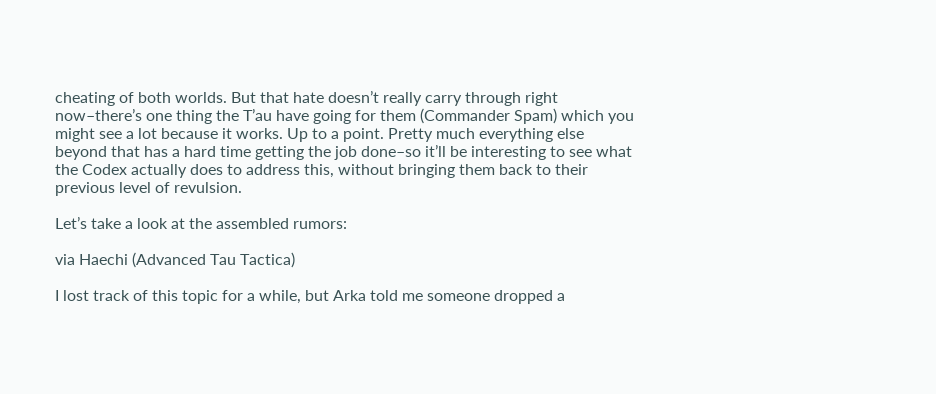cheating of both worlds. But that hate doesn’t really carry through right now–there’s one thing the T’au have going for them (Commander Spam) which you might see a lot because it works. Up to a point. Pretty much everything else beyond that has a hard time getting the job done–so it’ll be interesting to see what the Codex actually does to address this, without bringing them back to their previous level of revulsion.

Let’s take a look at the assembled rumors:

via Haechi (Advanced Tau Tactica)

I lost track of this topic for a while, but Arka told me someone dropped a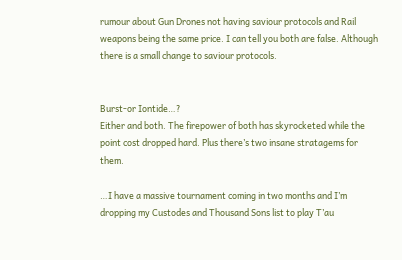rumour about Gun Drones not having saviour protocols and Rail weapons being the same price. I can tell you both are false. Although there is a small change to saviour protocols.


Burst-or Iontide…?
Either and both. The firepower of both has skyrocketed while the point cost dropped hard. Plus there’s two insane stratagems for them.

…I have a massive tournament coming in two months and I’m dropping my Custodes and Thousand Sons list to play T’au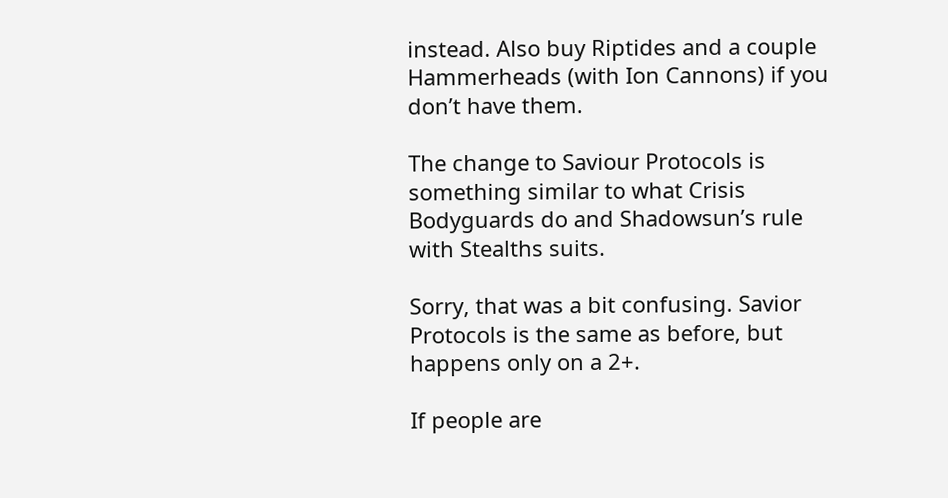instead. Also buy Riptides and a couple Hammerheads (with Ion Cannons) if you don’t have them.

The change to Saviour Protocols is something similar to what Crisis Bodyguards do and Shadowsun’s rule with Stealths suits.

Sorry, that was a bit confusing. Savior Protocols is the same as before, but happens only on a 2+.

If people are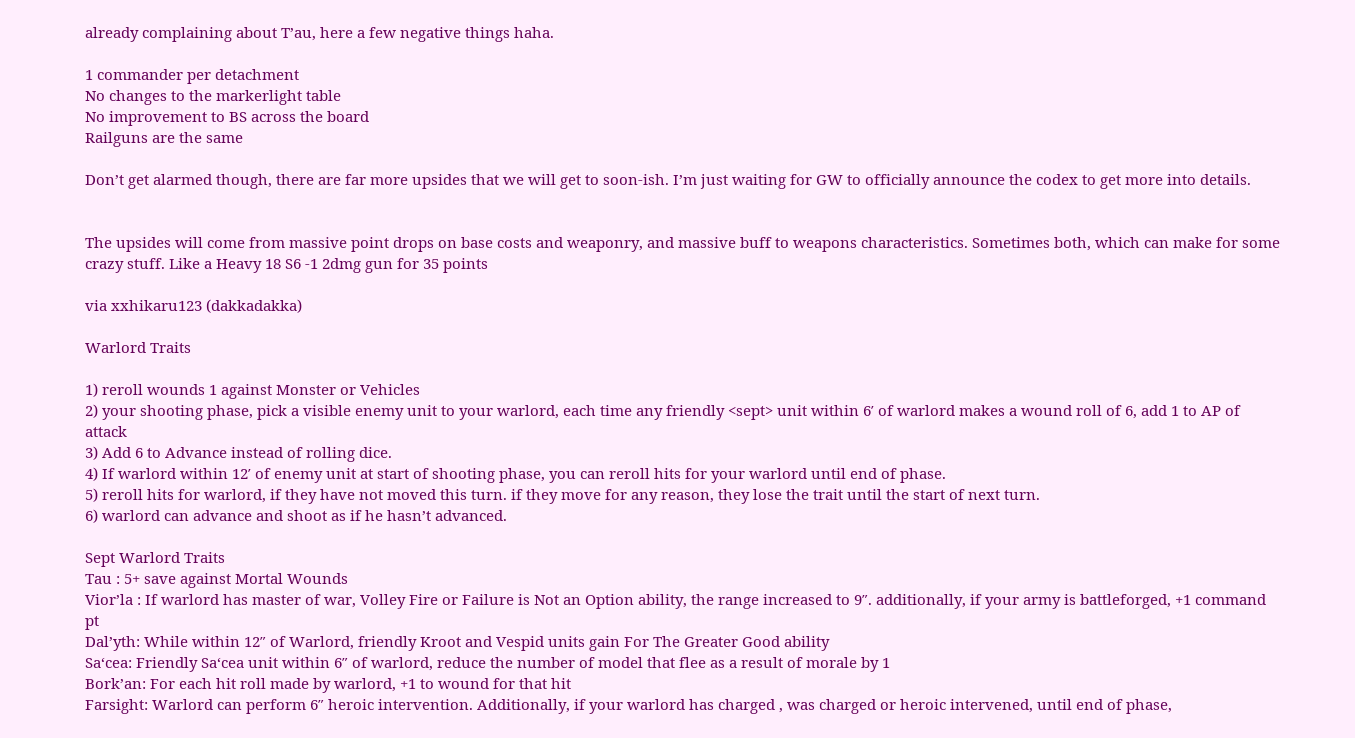already complaining about T’au, here a few negative things haha.

1 commander per detachment
No changes to the markerlight table
No improvement to BS across the board
Railguns are the same

Don’t get alarmed though, there are far more upsides that we will get to soon-ish. I’m just waiting for GW to officially announce the codex to get more into details.


The upsides will come from massive point drops on base costs and weaponry, and massive buff to weapons characteristics. Sometimes both, which can make for some crazy stuff. Like a Heavy 18 S6 -1 2dmg gun for 35 points

via xxhikaru123 (dakkadakka)

Warlord Traits

1) reroll wounds 1 against Monster or Vehicles
2) your shooting phase, pick a visible enemy unit to your warlord, each time any friendly <sept> unit within 6′ of warlord makes a wound roll of 6, add 1 to AP of attack
3) Add 6 to Advance instead of rolling dice.
4) If warlord within 12′ of enemy unit at start of shooting phase, you can reroll hits for your warlord until end of phase.
5) reroll hits for warlord, if they have not moved this turn. if they move for any reason, they lose the trait until the start of next turn.
6) warlord can advance and shoot as if he hasn’t advanced.

Sept Warlord Traits
Tau : 5+ save against Mortal Wounds
Vior’la : If warlord has master of war, Volley Fire or Failure is Not an Option ability, the range increased to 9″. additionally, if your army is battleforged, +1 command pt
Dal’yth: While within 12″ of Warlord, friendly Kroot and Vespid units gain For The Greater Good ability
Sa‘cea: Friendly Sa‘cea unit within 6″ of warlord, reduce the number of model that flee as a result of morale by 1
Bork’an: For each hit roll made by warlord, +1 to wound for that hit
Farsight: Warlord can perform 6″ heroic intervention. Additionally, if your warlord has charged , was charged or heroic intervened, until end of phase,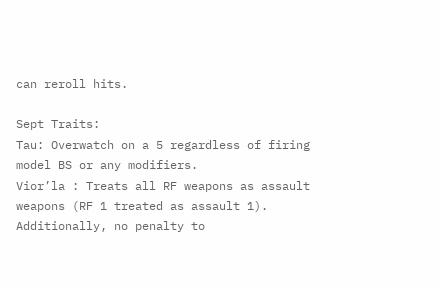can reroll hits.

Sept Traits:
Tau: Overwatch on a 5 regardless of firing model BS or any modifiers.
Vior’la : Treats all RF weapons as assault weapons (RF 1 treated as assault 1). Additionally, no penalty to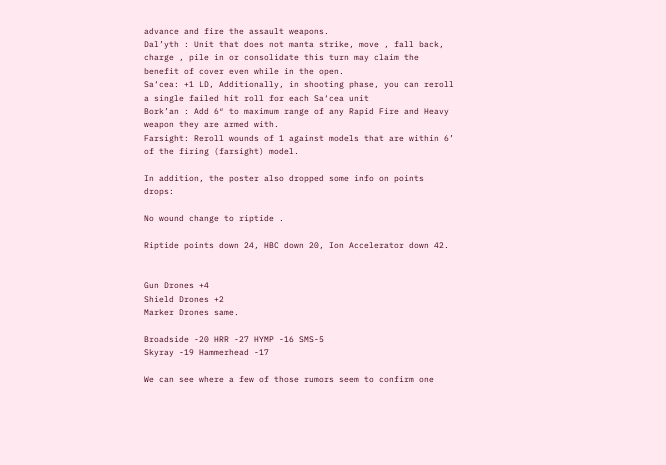advance and fire the assault weapons.
Dal’yth : Unit that does not manta strike, move , fall back, charge , pile in or consolidate this turn may claim the benefit of cover even while in the open.
Sa‘cea: +1 LD, Additionally, in shooting phase, you can reroll a single failed hit roll for each Sa‘cea unit
Bork’an : Add 6″ to maximum range of any Rapid Fire and Heavy weapon they are armed with.
Farsight: Reroll wounds of 1 against models that are within 6’ of the firing (farsight) model.

In addition, the poster also dropped some info on points drops:

No wound change to riptide .

Riptide points down 24, HBC down 20, Ion Accelerator down 42.


Gun Drones +4
Shield Drones +2
Marker Drones same.

Broadside -20 HRR -27 HYMP -16 SMS-5
Skyray -19 Hammerhead -17

We can see where a few of those rumors seem to confirm one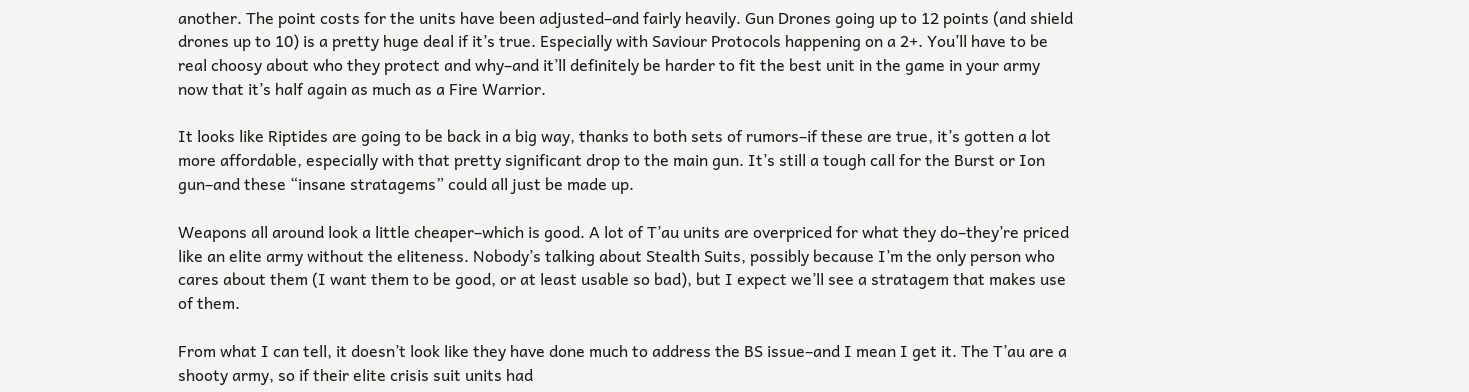another. The point costs for the units have been adjusted–and fairly heavily. Gun Drones going up to 12 points (and shield drones up to 10) is a pretty huge deal if it’s true. Especially with Saviour Protocols happening on a 2+. You’ll have to be real choosy about who they protect and why–and it’ll definitely be harder to fit the best unit in the game in your army now that it’s half again as much as a Fire Warrior.

It looks like Riptides are going to be back in a big way, thanks to both sets of rumors–if these are true, it’s gotten a lot more affordable, especially with that pretty significant drop to the main gun. It’s still a tough call for the Burst or Ion gun–and these “insane stratagems” could all just be made up.

Weapons all around look a little cheaper–which is good. A lot of T’au units are overpriced for what they do–they’re priced like an elite army without the eliteness. Nobody’s talking about Stealth Suits, possibly because I’m the only person who cares about them (I want them to be good, or at least usable so bad), but I expect we’ll see a stratagem that makes use of them.

From what I can tell, it doesn’t look like they have done much to address the BS issue–and I mean I get it. The T’au are a shooty army, so if their elite crisis suit units had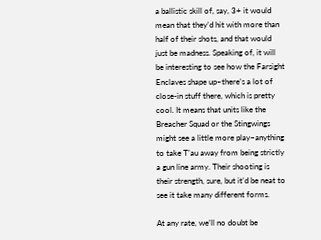a ballistic skill of, say, 3+ it would mean that they’d hit with more than half of their shots, and that would just be madness. Speaking of, it will be interesting to see how the Farsight Enclaves shape up–there’s a lot of close-in stuff there, which is pretty cool. It means that units like the Breacher Squad or the Stingwings might see a little more play–anything to take T’au away from being strictly a gun line army. Their shooting is their strength, sure, but it’d be neat to see it take many different forms.

At any rate, we’ll no doubt be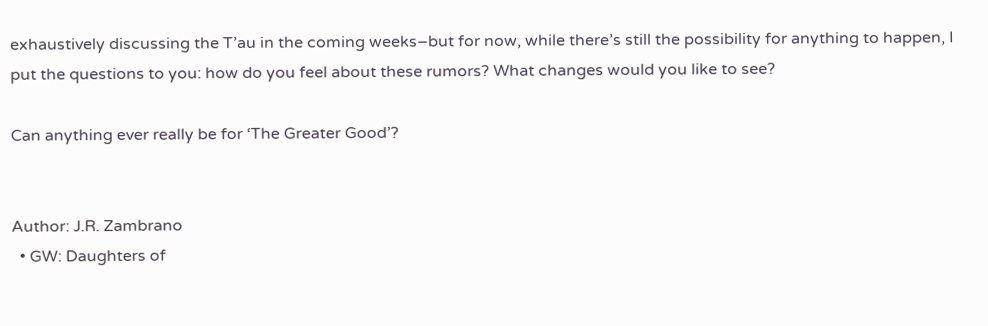exhaustively discussing the T’au in the coming weeks–but for now, while there’s still the possibility for anything to happen, I put the questions to you: how do you feel about these rumors? What changes would you like to see?

Can anything ever really be for ‘The Greater Good’?


Author: J.R. Zambrano
  • GW: Daughters of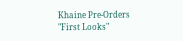Khaine Pre-Orders "First Looks"